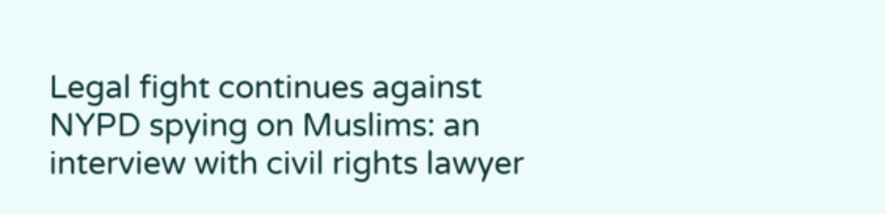Legal fight continues against NYPD spying on Muslims: an interview with civil rights lawyer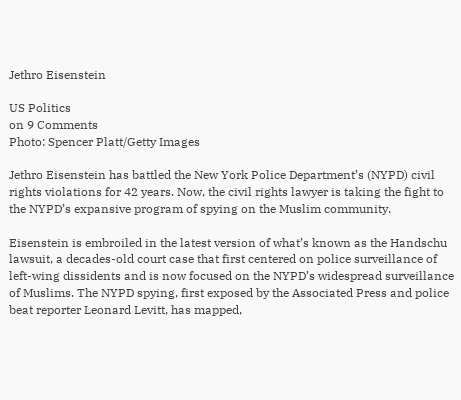Jethro Eisenstein

US Politics
on 9 Comments
Photo: Spencer Platt/Getty Images

Jethro Eisenstein has battled the New York Police Department’s (NYPD) civil rights violations for 42 years. Now, the civil rights lawyer is taking the fight to the NYPD’s expansive program of spying on the Muslim community.

Eisenstein is embroiled in the latest version of what’s known as the Handschu lawsuit, a decades-old court case that first centered on police surveillance of left-wing dissidents and is now focused on the NYPD’s widespread surveillance of Muslims. The NYPD spying, first exposed by the Associated Press and police beat reporter Leonard Levitt, has mapped,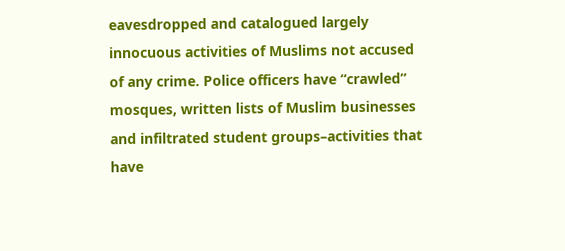eavesdropped and catalogued largely innocuous activities of Muslims not accused of any crime. Police officers have “crawled” mosques, written lists of Muslim businesses and infiltrated student groups–activities that have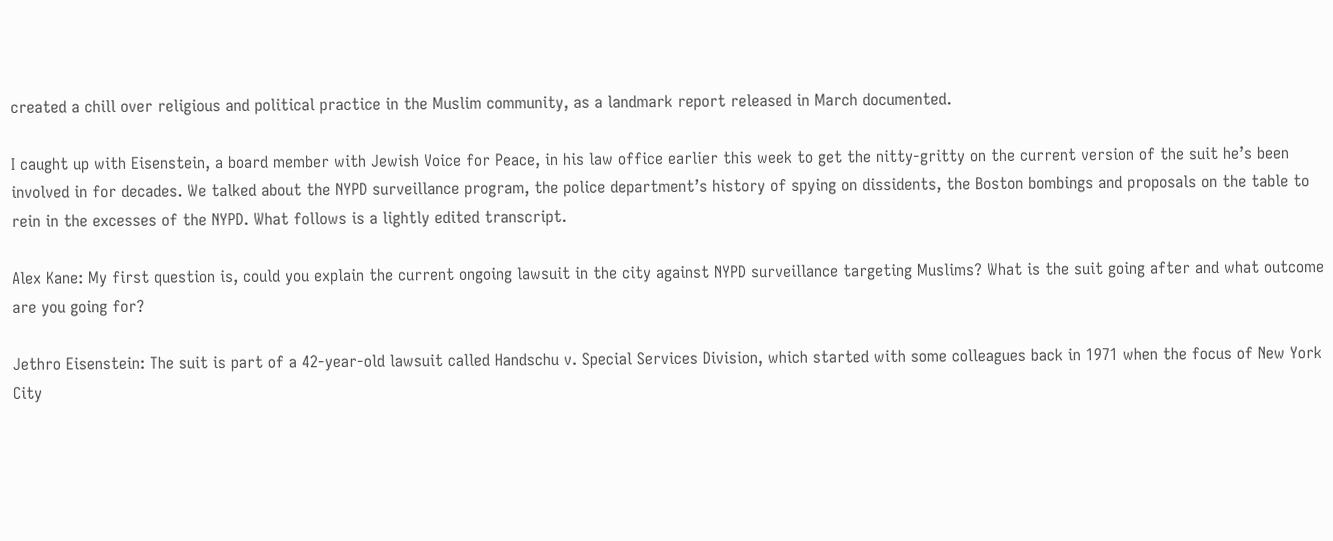created a chill over religious and political practice in the Muslim community, as a landmark report released in March documented.

I caught up with Eisenstein, a board member with Jewish Voice for Peace, in his law office earlier this week to get the nitty-gritty on the current version of the suit he’s been involved in for decades. We talked about the NYPD surveillance program, the police department’s history of spying on dissidents, the Boston bombings and proposals on the table to rein in the excesses of the NYPD. What follows is a lightly edited transcript.

Alex Kane: My first question is, could you explain the current ongoing lawsuit in the city against NYPD surveillance targeting Muslims? What is the suit going after and what outcome are you going for?

Jethro Eisenstein: The suit is part of a 42-year-old lawsuit called Handschu v. Special Services Division, which started with some colleagues back in 1971 when the focus of New York City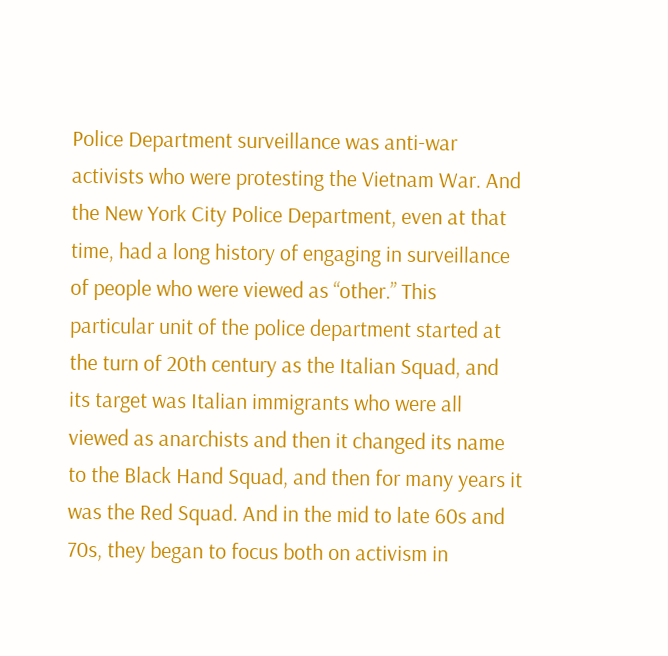Police Department surveillance was anti-war activists who were protesting the Vietnam War. And the New York City Police Department, even at that time, had a long history of engaging in surveillance of people who were viewed as “other.” This particular unit of the police department started at the turn of 20th century as the Italian Squad, and its target was Italian immigrants who were all viewed as anarchists and then it changed its name to the Black Hand Squad, and then for many years it was the Red Squad. And in the mid to late 60s and 70s, they began to focus both on activism in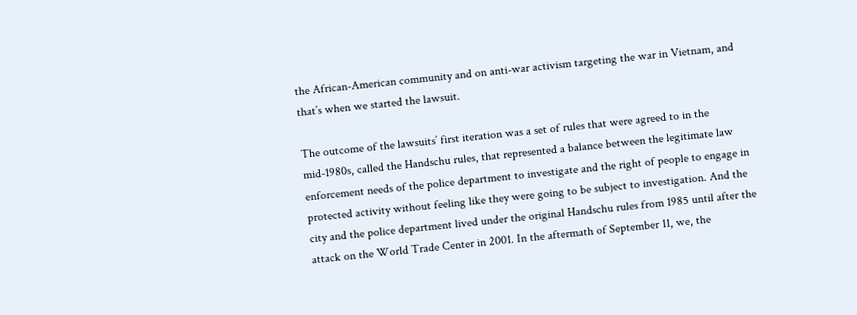the African-American community and on anti-war activism targeting the war in Vietnam, and that’s when we started the lawsuit.

The outcome of the lawsuits’ first iteration was a set of rules that were agreed to in the mid-1980s, called the Handschu rules, that represented a balance between the legitimate law enforcement needs of the police department to investigate and the right of people to engage in protected activity without feeling like they were going to be subject to investigation. And the city and the police department lived under the original Handschu rules from 1985 until after the attack on the World Trade Center in 2001. In the aftermath of September 11, we, the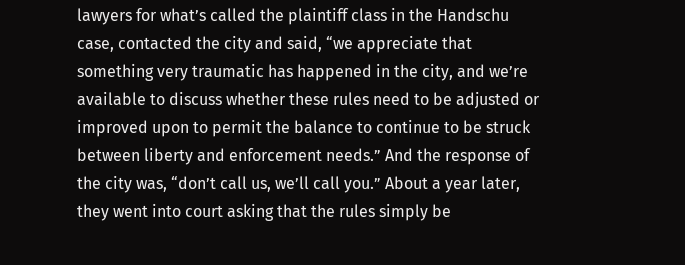lawyers for what’s called the plaintiff class in the Handschu case, contacted the city and said, “we appreciate that something very traumatic has happened in the city, and we’re available to discuss whether these rules need to be adjusted or improved upon to permit the balance to continue to be struck between liberty and enforcement needs.” And the response of the city was, “don’t call us, we’ll call you.” About a year later, they went into court asking that the rules simply be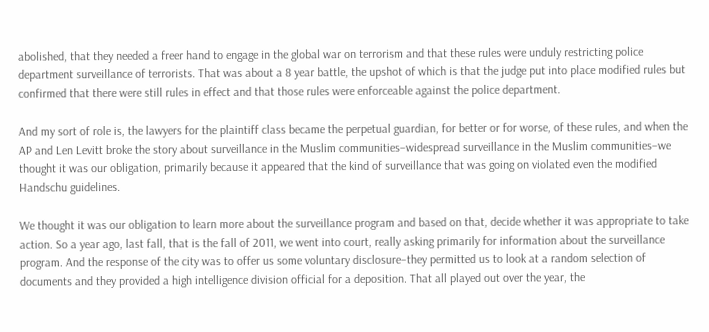abolished, that they needed a freer hand to engage in the global war on terrorism and that these rules were unduly restricting police department surveillance of terrorists. That was about a 8 year battle, the upshot of which is that the judge put into place modified rules but confirmed that there were still rules in effect and that those rules were enforceable against the police department.

And my sort of role is, the lawyers for the plaintiff class became the perpetual guardian, for better or for worse, of these rules, and when the AP and Len Levitt broke the story about surveillance in the Muslim communities–widespread surveillance in the Muslim communities–we thought it was our obligation, primarily because it appeared that the kind of surveillance that was going on violated even the modified Handschu guidelines.

We thought it was our obligation to learn more about the surveillance program and based on that, decide whether it was appropriate to take action. So a year ago, last fall, that is the fall of 2011, we went into court, really asking primarily for information about the surveillance program. And the response of the city was to offer us some voluntary disclosure–they permitted us to look at a random selection of documents and they provided a high intelligence division official for a deposition. That all played out over the year, the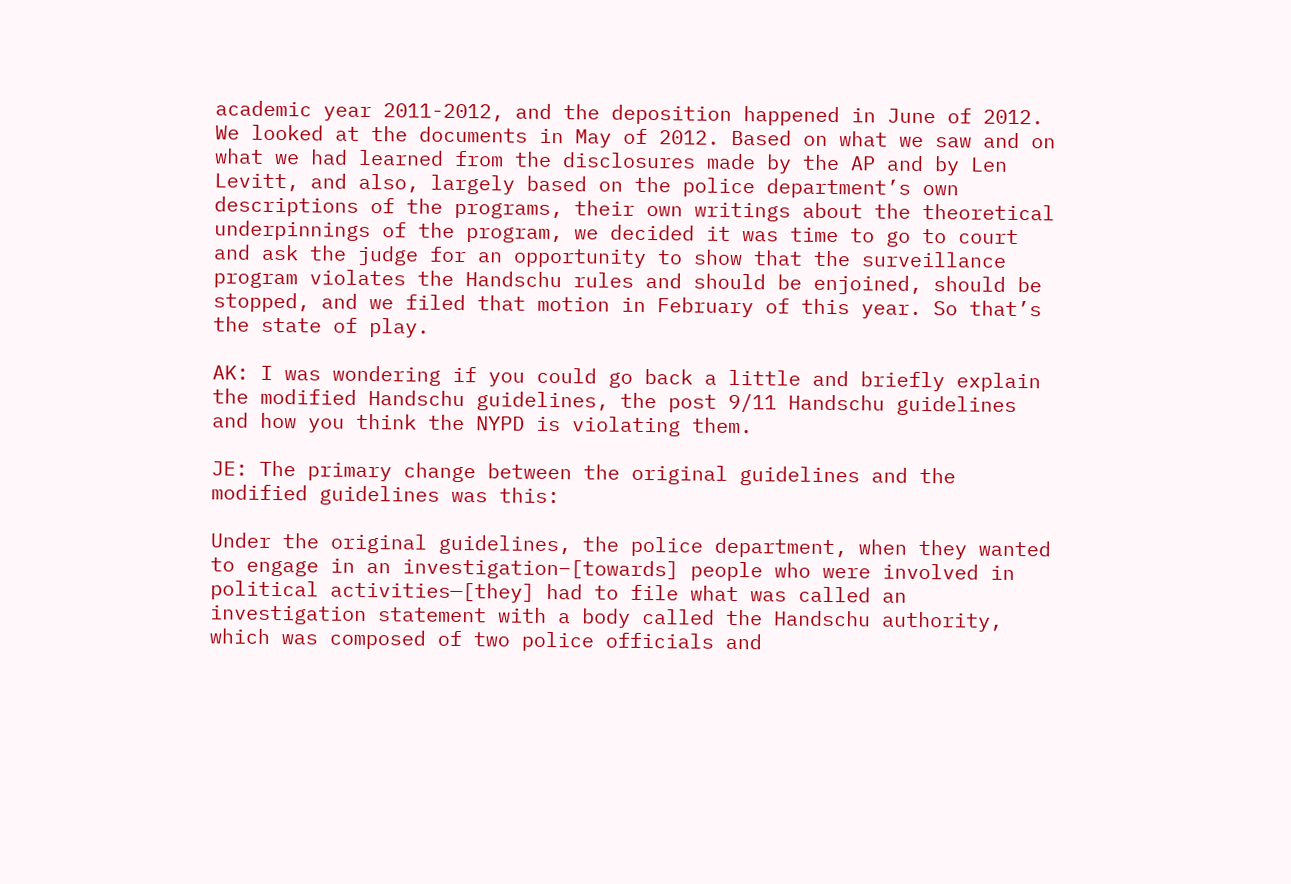academic year 2011-2012, and the deposition happened in June of 2012. We looked at the documents in May of 2012. Based on what we saw and on what we had learned from the disclosures made by the AP and by Len Levitt, and also, largely based on the police department’s own descriptions of the programs, their own writings about the theoretical underpinnings of the program, we decided it was time to go to court and ask the judge for an opportunity to show that the surveillance program violates the Handschu rules and should be enjoined, should be stopped, and we filed that motion in February of this year. So that’s the state of play.

AK: I was wondering if you could go back a little and briefly explain the modified Handschu guidelines, the post 9/11 Handschu guidelines and how you think the NYPD is violating them.

JE: The primary change between the original guidelines and the modified guidelines was this:

Under the original guidelines, the police department, when they wanted to engage in an investigation–[towards] people who were involved in political activities—[they] had to file what was called an investigation statement with a body called the Handschu authority, which was composed of two police officials and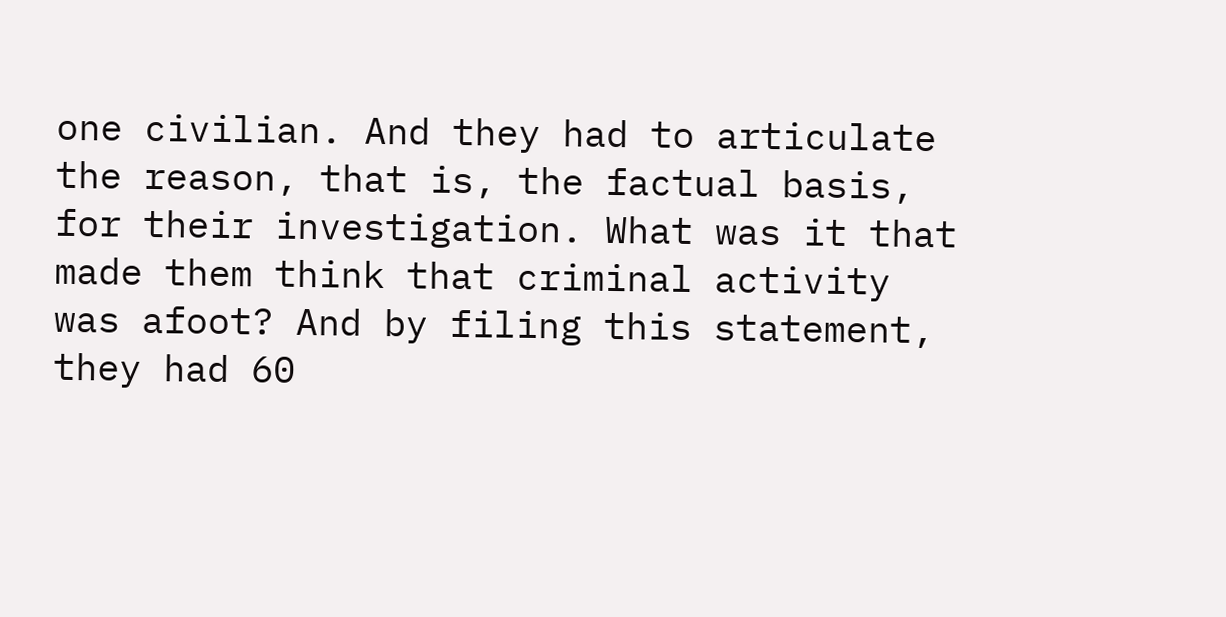one civilian. And they had to articulate the reason, that is, the factual basis, for their investigation. What was it that made them think that criminal activity was afoot? And by filing this statement, they had 60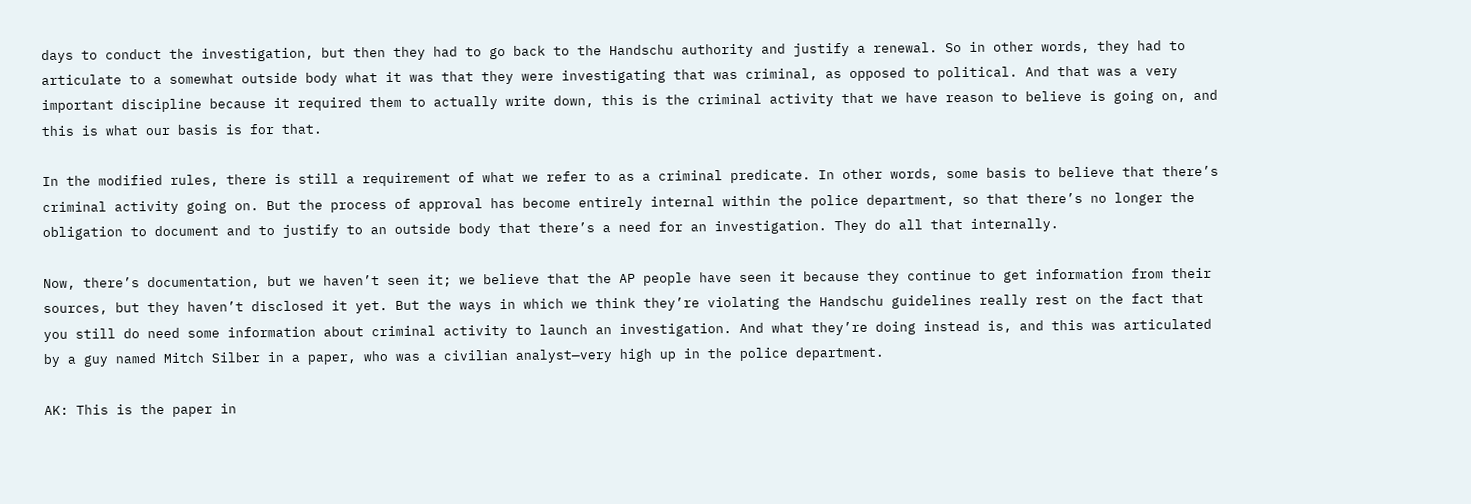days to conduct the investigation, but then they had to go back to the Handschu authority and justify a renewal. So in other words, they had to articulate to a somewhat outside body what it was that they were investigating that was criminal, as opposed to political. And that was a very important discipline because it required them to actually write down, this is the criminal activity that we have reason to believe is going on, and this is what our basis is for that.

In the modified rules, there is still a requirement of what we refer to as a criminal predicate. In other words, some basis to believe that there’s criminal activity going on. But the process of approval has become entirely internal within the police department, so that there’s no longer the obligation to document and to justify to an outside body that there’s a need for an investigation. They do all that internally.

Now, there’s documentation, but we haven’t seen it; we believe that the AP people have seen it because they continue to get information from their sources, but they haven’t disclosed it yet. But the ways in which we think they’re violating the Handschu guidelines really rest on the fact that you still do need some information about criminal activity to launch an investigation. And what they’re doing instead is, and this was articulated by a guy named Mitch Silber in a paper, who was a civilian analyst—very high up in the police department.

AK: This is the paper in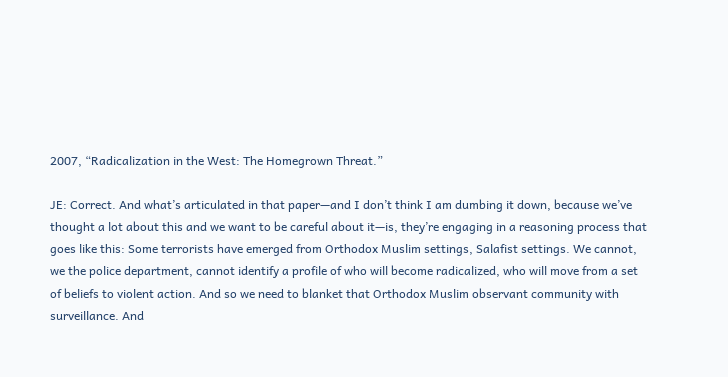2007, “Radicalization in the West: The Homegrown Threat.”

JE: Correct. And what’s articulated in that paper—and I don’t think I am dumbing it down, because we’ve thought a lot about this and we want to be careful about it—is, they’re engaging in a reasoning process that goes like this: Some terrorists have emerged from Orthodox Muslim settings, Salafist settings. We cannot, we the police department, cannot identify a profile of who will become radicalized, who will move from a set of beliefs to violent action. And so we need to blanket that Orthodox Muslim observant community with surveillance. And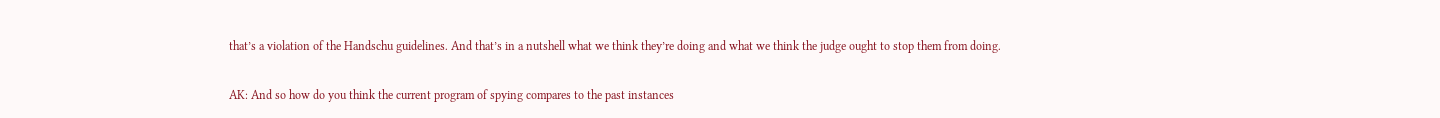that’s a violation of the Handschu guidelines. And that’s in a nutshell what we think they’re doing and what we think the judge ought to stop them from doing.

AK: And so how do you think the current program of spying compares to the past instances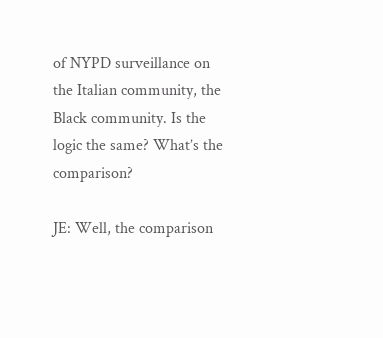of NYPD surveillance on the Italian community, the Black community. Is the logic the same? What’s the comparison?

JE: Well, the comparison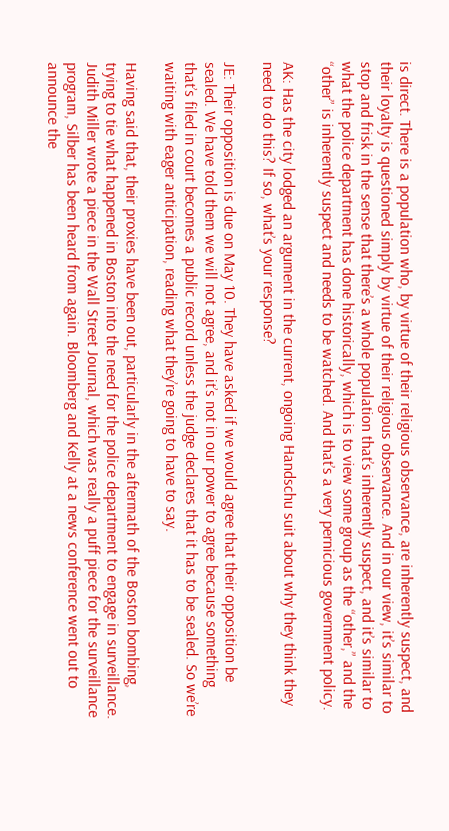is direct. There is a population who, by virtue of their religious observance, are inherently suspect, and their loyalty is questioned simply by virtue of their religious observance. And in our view, it’s similar to stop and frisk in the sense that there’s a whole population that’s inherently suspect, and it’s similar to what the police department has done historically, which is to view some group as the “other,” and the “other” is inherently suspect and needs to be watched. And that’s a very pernicious government policy.

AK: Has the city lodged an argument in the current, ongoing Handschu suit about why they think they need to do this? If so, what’s your response?

JE: Their opposition is due on May 10. They have asked if we would agree that their opposition be sealed. We have told them we will not agree, and it’s not in our power to agree because something that’s filed in court becomes a public record unless the judge declares that it has to be sealed. So we’re waiting with eager anticipation, reading what they’re going to have to say.

Having said that, their proxies have been out, particularly in the aftermath of the Boston bombing, trying to tie what happened in Boston into the need for the police department to engage in surveillance. Judith Miller wrote a piece in the Wall Street Journal, which was really a puff piece for the surveillance program, Silber has been heard from again. Bloomberg and Kelly at a news conference went out to announce the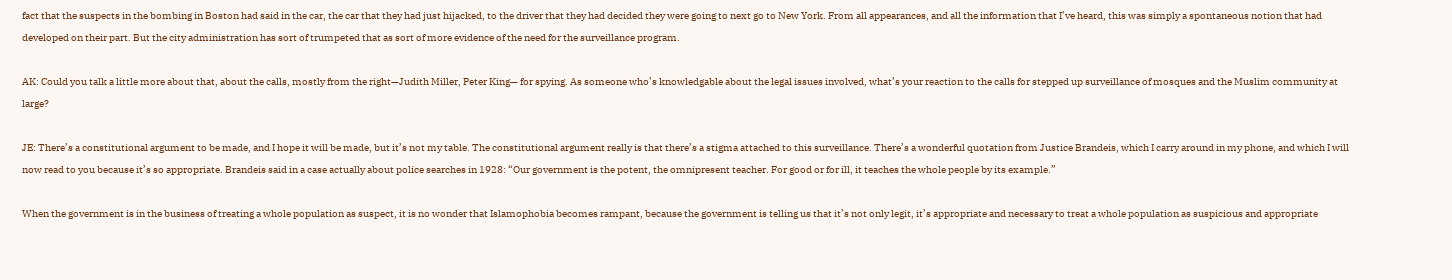fact that the suspects in the bombing in Boston had said in the car, the car that they had just hijacked, to the driver that they had decided they were going to next go to New York. From all appearances, and all the information that I’ve heard, this was simply a spontaneous notion that had developed on their part. But the city administration has sort of trumpeted that as sort of more evidence of the need for the surveillance program.

AK: Could you talk a little more about that, about the calls, mostly from the right—Judith Miller, Peter King— for spying. As someone who’s knowledgable about the legal issues involved, what’s your reaction to the calls for stepped up surveillance of mosques and the Muslim community at large?

JE: There’s a constitutional argument to be made, and I hope it will be made, but it’s not my table. The constitutional argument really is that there’s a stigma attached to this surveillance. There’s a wonderful quotation from Justice Brandeis, which I carry around in my phone, and which I will now read to you because it’s so appropriate. Brandeis said in a case actually about police searches in 1928: “Our government is the potent, the omnipresent teacher. For good or for ill, it teaches the whole people by its example.”

When the government is in the business of treating a whole population as suspect, it is no wonder that Islamophobia becomes rampant, because the government is telling us that it’s not only legit, it’s appropriate and necessary to treat a whole population as suspicious and appropriate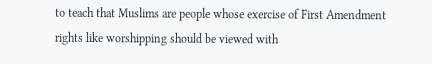to teach that Muslims are people whose exercise of First Amendment rights like worshipping should be viewed with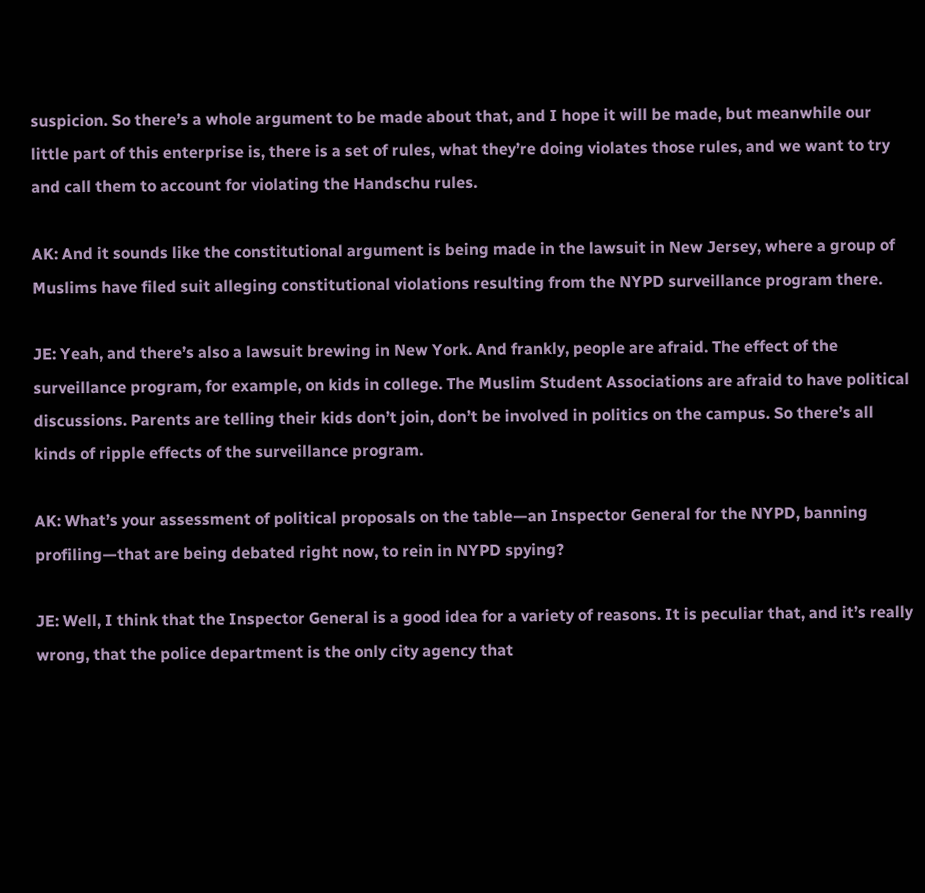suspicion. So there’s a whole argument to be made about that, and I hope it will be made, but meanwhile our little part of this enterprise is, there is a set of rules, what they’re doing violates those rules, and we want to try and call them to account for violating the Handschu rules.

AK: And it sounds like the constitutional argument is being made in the lawsuit in New Jersey, where a group of Muslims have filed suit alleging constitutional violations resulting from the NYPD surveillance program there.

JE: Yeah, and there’s also a lawsuit brewing in New York. And frankly, people are afraid. The effect of the surveillance program, for example, on kids in college. The Muslim Student Associations are afraid to have political discussions. Parents are telling their kids don’t join, don’t be involved in politics on the campus. So there’s all kinds of ripple effects of the surveillance program.

AK: What’s your assessment of political proposals on the table—an Inspector General for the NYPD, banning profiling—that are being debated right now, to rein in NYPD spying?

JE: Well, I think that the Inspector General is a good idea for a variety of reasons. It is peculiar that, and it’s really wrong, that the police department is the only city agency that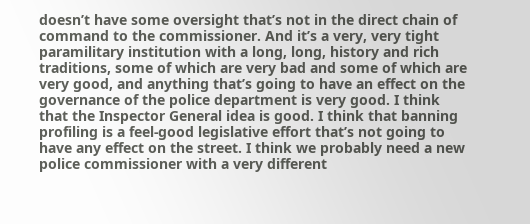doesn’t have some oversight that’s not in the direct chain of command to the commissioner. And it’s a very, very tight paramilitary institution with a long, long, history and rich traditions, some of which are very bad and some of which are very good, and anything that’s going to have an effect on the governance of the police department is very good. I think that the Inspector General idea is good. I think that banning profiling is a feel-good legislative effort that’s not going to have any effect on the street. I think we probably need a new police commissioner with a very different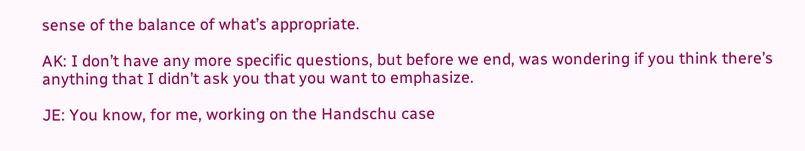sense of the balance of what’s appropriate.

AK: I don’t have any more specific questions, but before we end, was wondering if you think there’s anything that I didn’t ask you that you want to emphasize.

JE: You know, for me, working on the Handschu case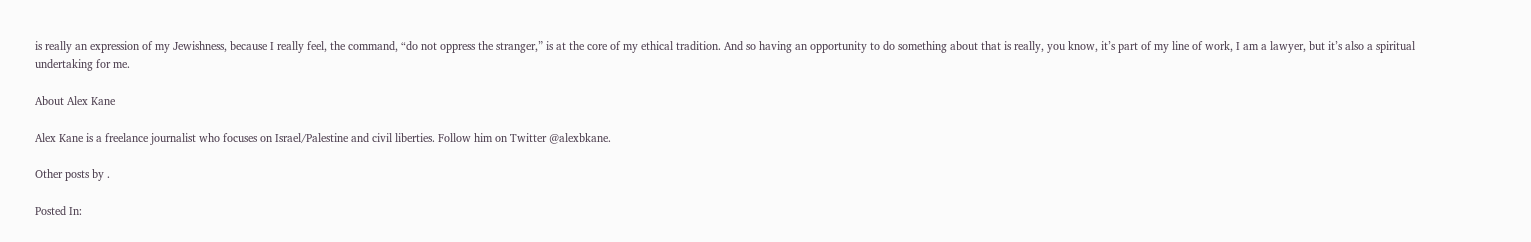is really an expression of my Jewishness, because I really feel, the command, “do not oppress the stranger,” is at the core of my ethical tradition. And so having an opportunity to do something about that is really, you know, it’s part of my line of work, I am a lawyer, but it’s also a spiritual undertaking for me.

About Alex Kane

Alex Kane is a freelance journalist who focuses on Israel/Palestine and civil liberties. Follow him on Twitter @alexbkane.

Other posts by .

Posted In: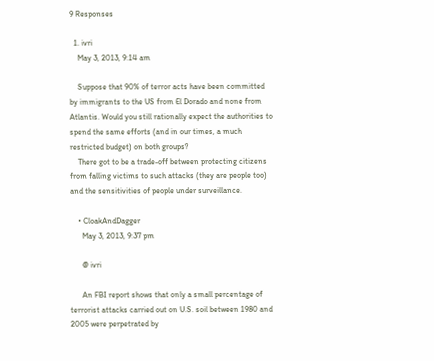9 Responses

  1. ivri
    May 3, 2013, 9:14 am

    Suppose that 90% of terror acts have been committed by immigrants to the US from El Dorado and none from Atlantis. Would you still rationally expect the authorities to spend the same efforts (and in our times, a much restricted budget) on both groups?
    There got to be a trade-off between protecting citizens from falling victims to such attacks (they are people too) and the sensitivities of people under surveillance.

    • CloakAndDagger
      May 3, 2013, 9:37 pm

      @ ivri

      An FBI report shows that only a small percentage of terrorist attacks carried out on U.S. soil between 1980 and 2005 were perpetrated by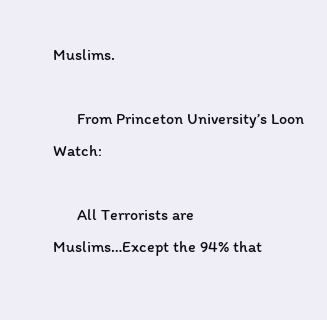Muslims.

      From Princeton University’s Loon Watch:

      All Terrorists are Muslims…Except the 94% that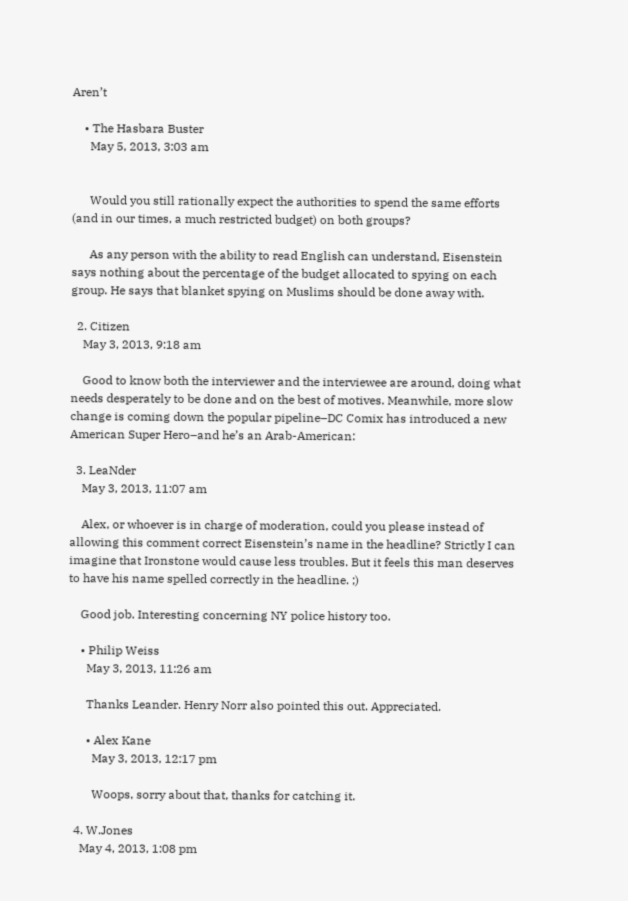Aren’t

    • The Hasbara Buster
      May 5, 2013, 3:03 am


      Would you still rationally expect the authorities to spend the same efforts (and in our times, a much restricted budget) on both groups?

      As any person with the ability to read English can understand, Eisenstein says nothing about the percentage of the budget allocated to spying on each group. He says that blanket spying on Muslims should be done away with.

  2. Citizen
    May 3, 2013, 9:18 am

    Good to know both the interviewer and the interviewee are around, doing what needs desperately to be done and on the best of motives. Meanwhile, more slow change is coming down the popular pipeline–DC Comix has introduced a new American Super Hero–and he’s an Arab-American:

  3. LeaNder
    May 3, 2013, 11:07 am

    Alex, or whoever is in charge of moderation, could you please instead of allowing this comment correct Eisenstein’s name in the headline? Strictly I can imagine that Ironstone would cause less troubles. But it feels this man deserves to have his name spelled correctly in the headline. ;)

    Good job. Interesting concerning NY police history too.

    • Philip Weiss
      May 3, 2013, 11:26 am

      Thanks Leander. Henry Norr also pointed this out. Appreciated.

      • Alex Kane
        May 3, 2013, 12:17 pm

        Woops, sorry about that, thanks for catching it.

  4. W.Jones
    May 4, 2013, 1:08 pm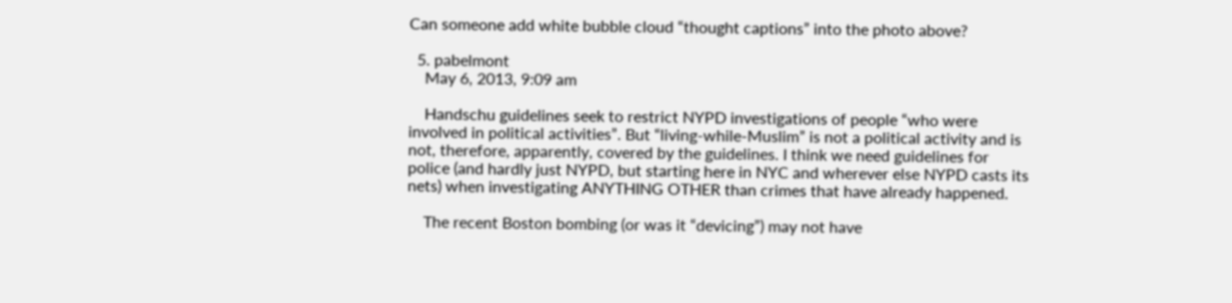Can someone add white bubble cloud “thought captions” into the photo above?

  5. pabelmont
    May 6, 2013, 9:09 am

    Handschu guidelines seek to restrict NYPD investigations of people “who were involved in political activities”. But “living-while-Muslim” is not a political activity and is not, therefore, apparently, covered by the guidelines. I think we need guidelines for police (and hardly just NYPD, but starting here in NYC and wherever else NYPD casts its nets) when investigating ANYTHING OTHER than crimes that have already happened.

    The recent Boston bombing (or was it “devicing”) may not have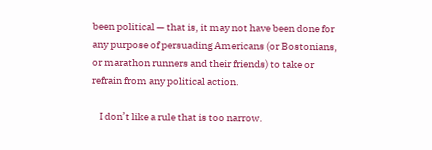been political — that is, it may not have been done for any purpose of persuading Americans (or Bostonians, or marathon runners and their friends) to take or refrain from any political action.

    I don’t like a rule that is too narrow.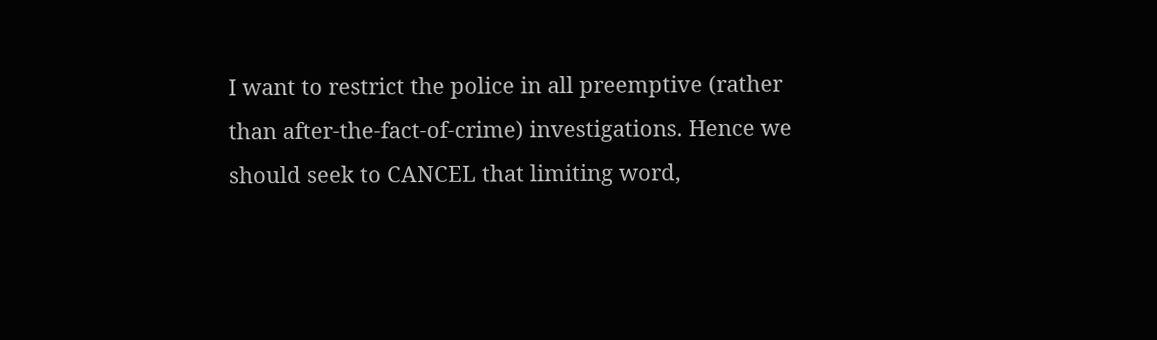I want to restrict the police in all preemptive (rather than after-the-fact-of-crime) investigations. Hence we should seek to CANCEL that limiting word,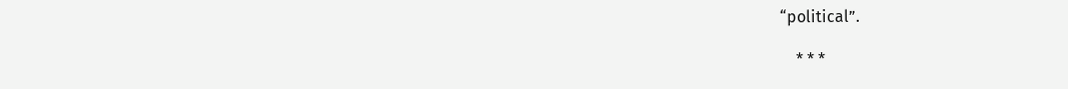“political”.

    * * *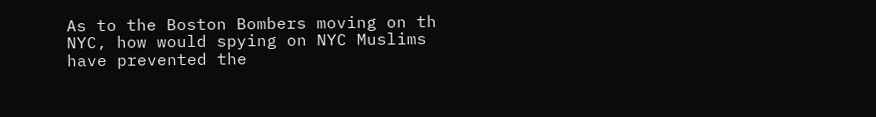As to the Boston Bombers moving on th NYC, how would spying on NYC Muslims have prevented the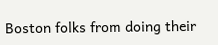Boston folks from doing their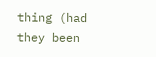thing (had they been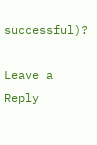successful)?

Leave a Reply